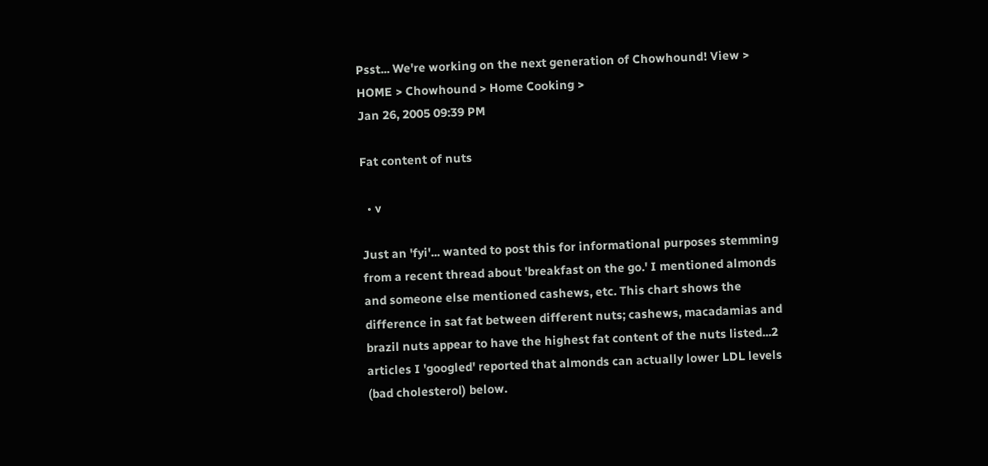Psst... We're working on the next generation of Chowhound! View >
HOME > Chowhound > Home Cooking >
Jan 26, 2005 09:39 PM

Fat content of nuts

  • v

Just an 'fyi'... wanted to post this for informational purposes stemming from a recent thread about 'breakfast on the go.' I mentioned almonds and someone else mentioned cashews, etc. This chart shows the difference in sat fat between different nuts; cashews, macadamias and brazil nuts appear to have the highest fat content of the nuts listed...2 articles I 'googled' reported that almonds can actually lower LDL levels (bad cholesterol) below.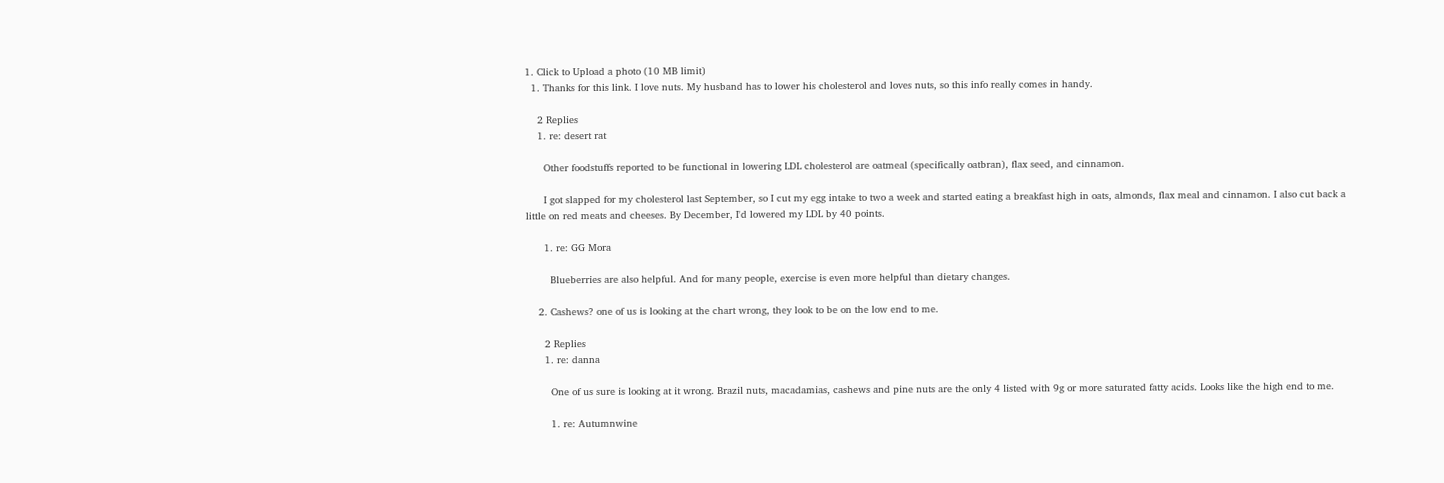1. Click to Upload a photo (10 MB limit)
  1. Thanks for this link. I love nuts. My husband has to lower his cholesterol and loves nuts, so this info really comes in handy.

    2 Replies
    1. re: desert rat

      Other foodstuffs reported to be functional in lowering LDL cholesterol are oatmeal (specifically oatbran), flax seed, and cinnamon.

      I got slapped for my cholesterol last September, so I cut my egg intake to two a week and started eating a breakfast high in oats, almonds, flax meal and cinnamon. I also cut back a little on red meats and cheeses. By December, I'd lowered my LDL by 40 points.

      1. re: GG Mora

        Blueberries are also helpful. And for many people, exercise is even more helpful than dietary changes.

    2. Cashews? one of us is looking at the chart wrong, they look to be on the low end to me.

      2 Replies
      1. re: danna

        One of us sure is looking at it wrong. Brazil nuts, macadamias, cashews and pine nuts are the only 4 listed with 9g or more saturated fatty acids. Looks like the high end to me.

        1. re: Autumnwine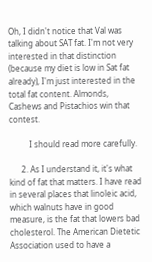Oh, I didn't notice that Val was talking about SAT fat. I'm not very interested in that distinction (because my diet is low in Sat fat already), I'm just interested in the total fat content. Almonds, Cashews and Pistachios win that contest.

          I should read more carefully.

      2. As I understand it, it's what kind of fat that matters. I have read in several places that linoleic acid, which walnuts have in good measure, is the fat that lowers bad cholesterol. The American Dietetic Association used to have a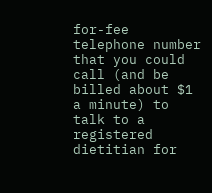for-fee telephone number that you could call (and be billed about $1 a minute) to talk to a registered dietitian for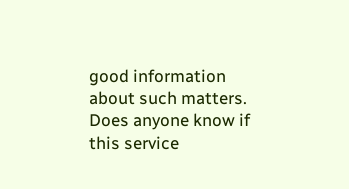good information about such matters. Does anyone know if this service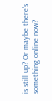is still up? Or maybe there's something online now?